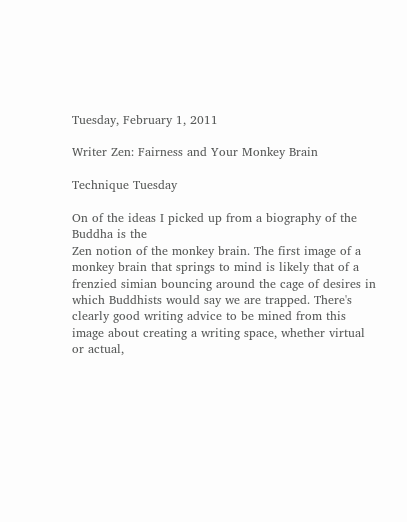Tuesday, February 1, 2011

Writer Zen: Fairness and Your Monkey Brain

Technique Tuesday

On of the ideas I picked up from a biography of the Buddha is the
Zen notion of the monkey brain. The first image of a monkey brain that springs to mind is likely that of a frenzied simian bouncing around the cage of desires in which Buddhists would say we are trapped. There's clearly good writing advice to be mined from this image about creating a writing space, whether virtual or actual,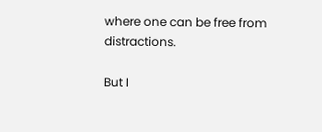where one can be free from distractions.

But I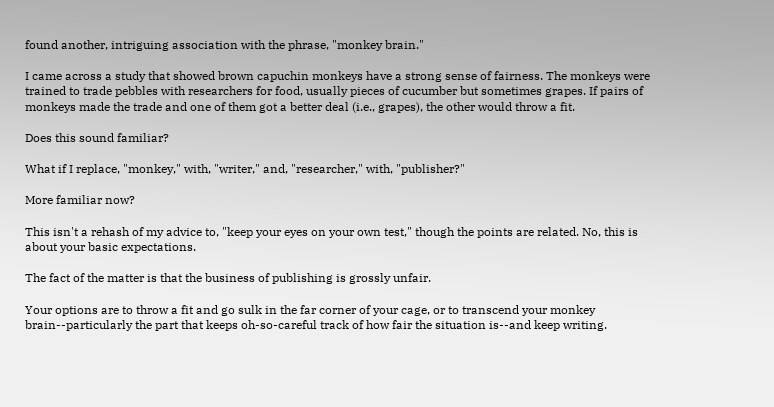found another, intriguing association with the phrase, "monkey brain."

I came across a study that showed brown capuchin monkeys have a strong sense of fairness. The monkeys were trained to trade pebbles with researchers for food, usually pieces of cucumber but sometimes grapes. If pairs of monkeys made the trade and one of them got a better deal (i.e., grapes), the other would throw a fit.

Does this sound familiar?

What if I replace, "monkey," with, "writer," and, "researcher," with, "publisher?"

More familiar now?

This isn't a rehash of my advice to, "keep your eyes on your own test," though the points are related. No, this is about your basic expectations.

The fact of the matter is that the business of publishing is grossly unfair.

Your options are to throw a fit and go sulk in the far corner of your cage, or to transcend your monkey brain--particularly the part that keeps oh-so-careful track of how fair the situation is--and keep writing.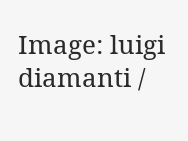Image: luigi diamanti /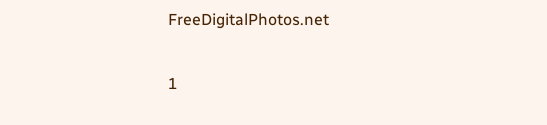FreeDigitalPhotos.net

1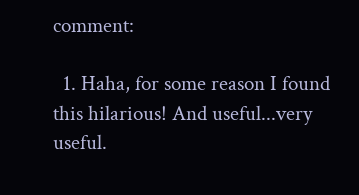comment:

  1. Haha, for some reason I found this hilarious! And useful...very useful.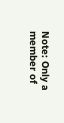Note: Only a member of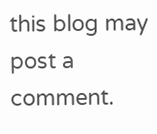this blog may post a comment.